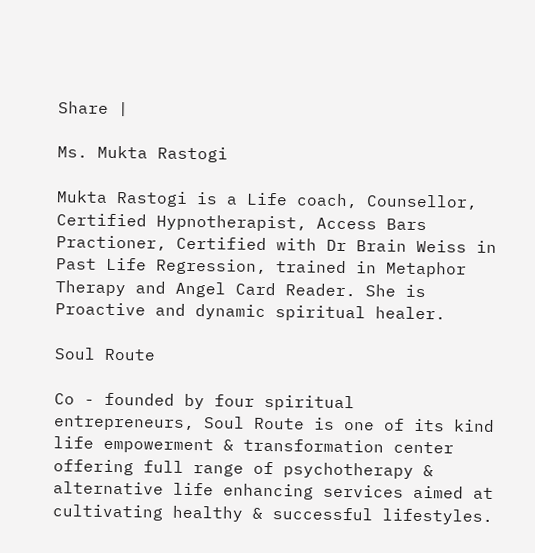Share |

Ms. Mukta Rastogi

Mukta Rastogi is a Life coach, Counsellor, Certified Hypnotherapist, Access Bars Practioner, Certified with Dr Brain Weiss in Past Life Regression, trained in Metaphor Therapy and Angel Card Reader. She is Proactive and dynamic spiritual healer.

Soul Route

Co - founded by four spiritual entrepreneurs, Soul Route is one of its kind life empowerment & transformation center offering full range of psychotherapy & alternative life enhancing services aimed at cultivating healthy & successful lifestyles.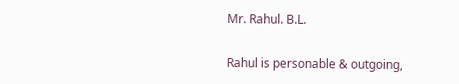Mr. Rahul. B.L.

Rahul is personable & outgoing,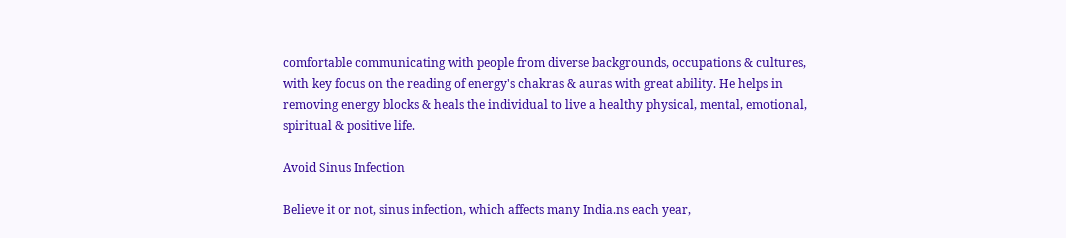comfortable communicating with people from diverse backgrounds, occupations & cultures, with key focus on the reading of energy's chakras & auras with great ability. He helps in removing energy blocks & heals the individual to live a healthy physical, mental, emotional, spiritual & positive life.

Avoid Sinus Infection

Believe it or not, sinus infection, which affects many India.ns each year,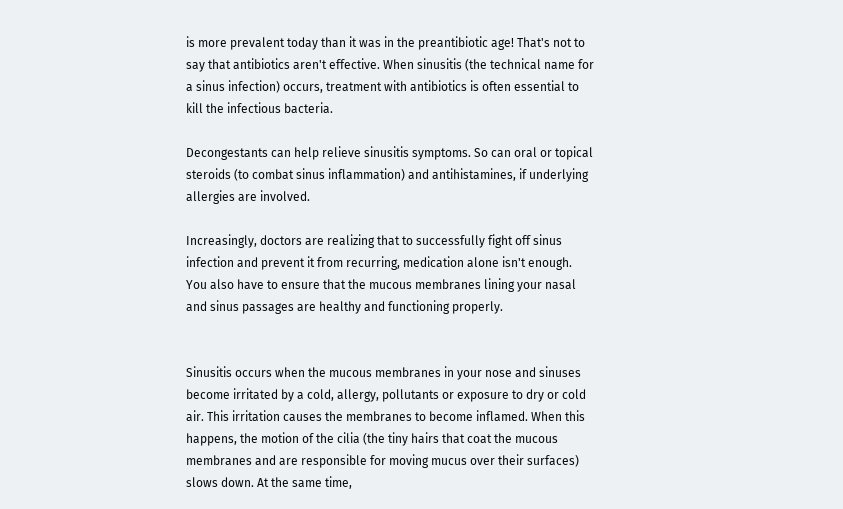is more prevalent today than it was in the preantibiotic age! That's not to say that antibiotics aren't effective. When sinusitis (the technical name for a sinus infection) occurs, treatment with antibiotics is often essential to kill the infectious bacteria.

Decongestants can help relieve sinusitis symptoms. So can oral or topical steroids (to combat sinus inflammation) and antihistamines, if underlying allergies are involved.

Increasingly, doctors are realizing that to successfully fight off sinus infection and prevent it from recurring, medication alone isn't enough. You also have to ensure that the mucous membranes lining your nasal and sinus passages are healthy and functioning properly.


Sinusitis occurs when the mucous membranes in your nose and sinuses become irritated by a cold, allergy, pollutants or exposure to dry or cold air. This irritation causes the membranes to become inflamed. When this happens, the motion of the cilia (the tiny hairs that coat the mucous membranes and are responsible for moving mucus over their surfaces) slows down. At the same time,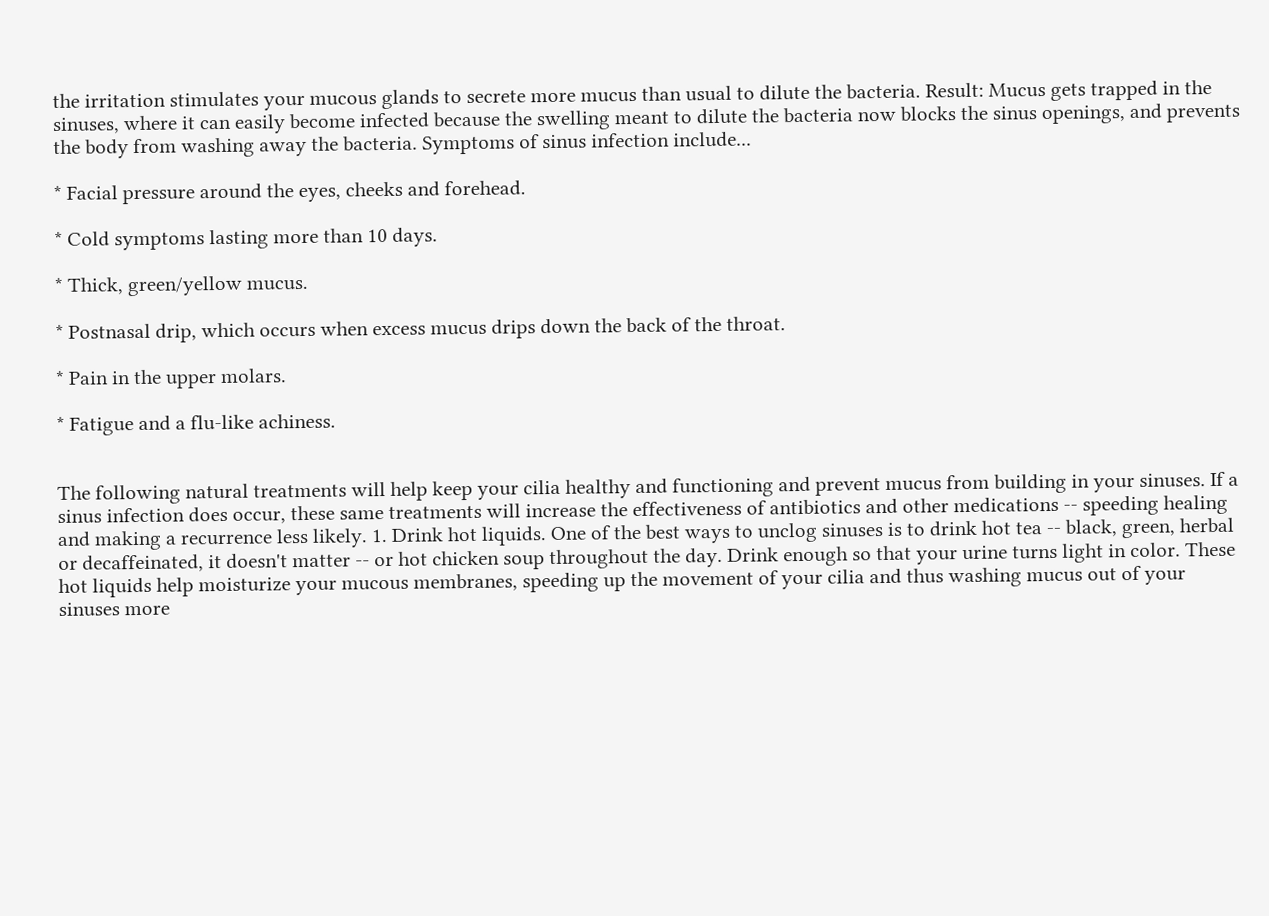the irritation stimulates your mucous glands to secrete more mucus than usual to dilute the bacteria. Result: Mucus gets trapped in the sinuses, where it can easily become infected because the swelling meant to dilute the bacteria now blocks the sinus openings, and prevents the body from washing away the bacteria. Symptoms of sinus infection include...

* Facial pressure around the eyes, cheeks and forehead.

* Cold symptoms lasting more than 10 days.

* Thick, green/yellow mucus.

* Postnasal drip, which occurs when excess mucus drips down the back of the throat.

* Pain in the upper molars.

* Fatigue and a flu-like achiness.


The following natural treatments will help keep your cilia healthy and functioning and prevent mucus from building in your sinuses. If a sinus infection does occur, these same treatments will increase the effectiveness of antibiotics and other medications -- speeding healing and making a recurrence less likely. 1. Drink hot liquids. One of the best ways to unclog sinuses is to drink hot tea -- black, green, herbal or decaffeinated, it doesn't matter -- or hot chicken soup throughout the day. Drink enough so that your urine turns light in color. These hot liquids help moisturize your mucous membranes, speeding up the movement of your cilia and thus washing mucus out of your sinuses more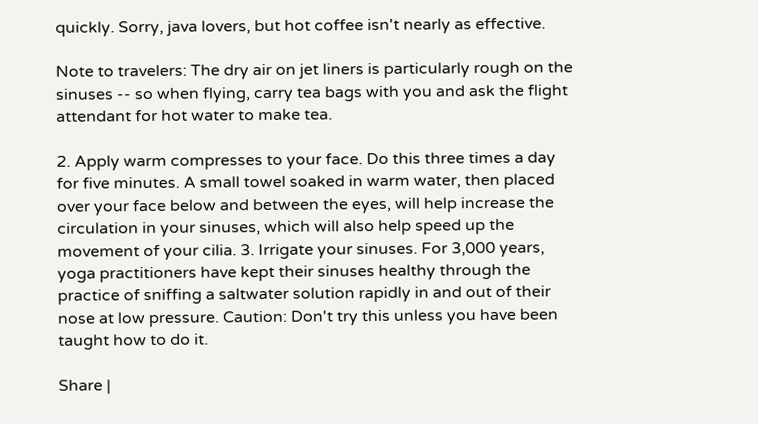quickly. Sorry, java lovers, but hot coffee isn't nearly as effective.

Note to travelers: The dry air on jet liners is particularly rough on the sinuses -- so when flying, carry tea bags with you and ask the flight attendant for hot water to make tea.

2. Apply warm compresses to your face. Do this three times a day for five minutes. A small towel soaked in warm water, then placed over your face below and between the eyes, will help increase the circulation in your sinuses, which will also help speed up the movement of your cilia. 3. Irrigate your sinuses. For 3,000 years, yoga practitioners have kept their sinuses healthy through the practice of sniffing a saltwater solution rapidly in and out of their nose at low pressure. Caution: Don't try this unless you have been taught how to do it.

Share |